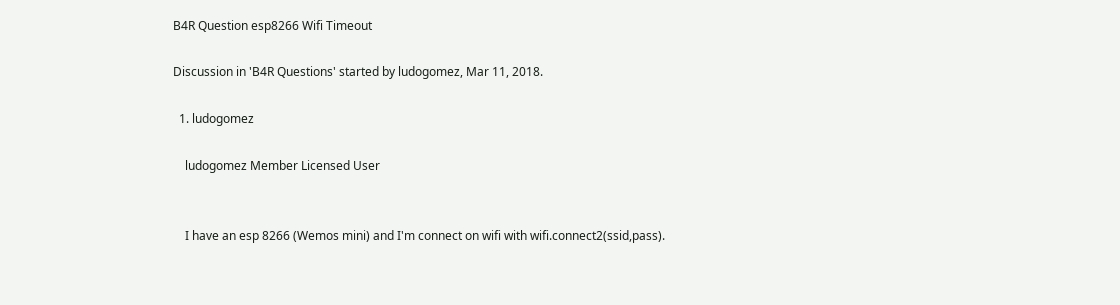B4R Question esp8266 Wifi Timeout

Discussion in 'B4R Questions' started by ludogomez, Mar 11, 2018.

  1. ludogomez

    ludogomez Member Licensed User


    I have an esp 8266 (Wemos mini) and I'm connect on wifi with wifi.connect2(ssid,pass).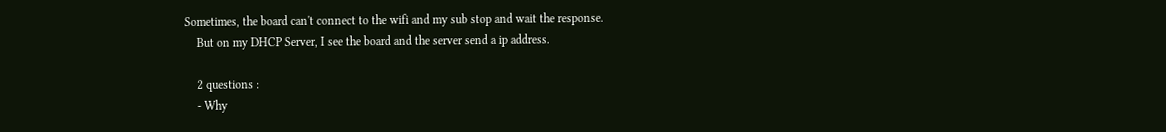Sometimes, the board can't connect to the wifi and my sub stop and wait the response.
    But on my DHCP Server, I see the board and the server send a ip address.

    2 questions :
    - Why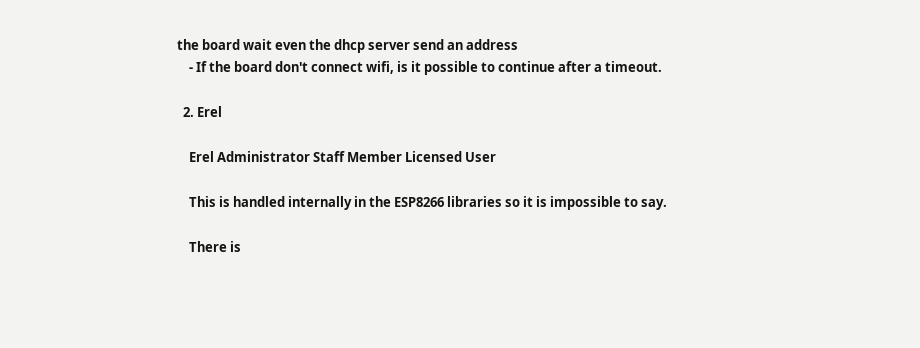the board wait even the dhcp server send an address
    - If the board don't connect wifi, is it possible to continue after a timeout.

  2. Erel

    Erel Administrator Staff Member Licensed User

    This is handled internally in the ESP8266 libraries so it is impossible to say.

    There is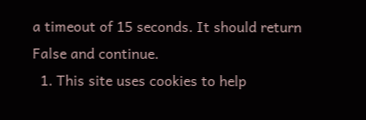a timeout of 15 seconds. It should return False and continue.
  1. This site uses cookies to help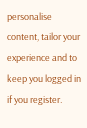personalise content, tailor your experience and to keep you logged in if you register.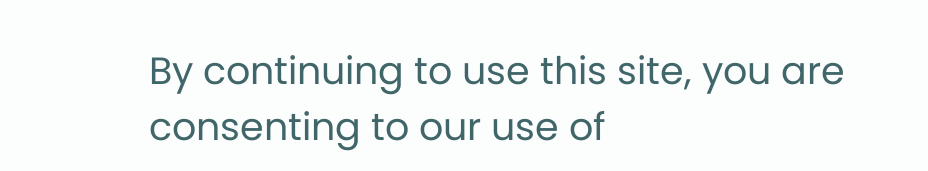By continuing to use this site, you are consenting to our use of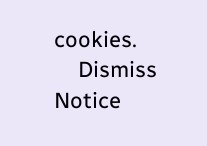cookies.
    Dismiss Notice